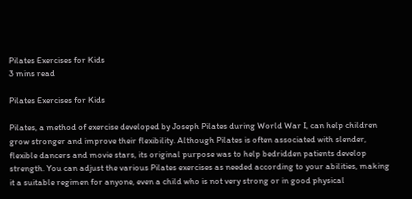Pilates Exercises for Kids
3 mins read

Pilates Exercises for Kids

Pilates, a method of exercise developed by Joseph Pilates during World War I, can help children grow stronger and improve their flexibility. Although Pilates is often associated with slender, flexible dancers and movie stars, its original purpose was to help bedridden patients develop strength. You can adjust the various Pilates exercises as needed according to your abilities, making it a suitable regimen for anyone, even a child who is not very strong or in good physical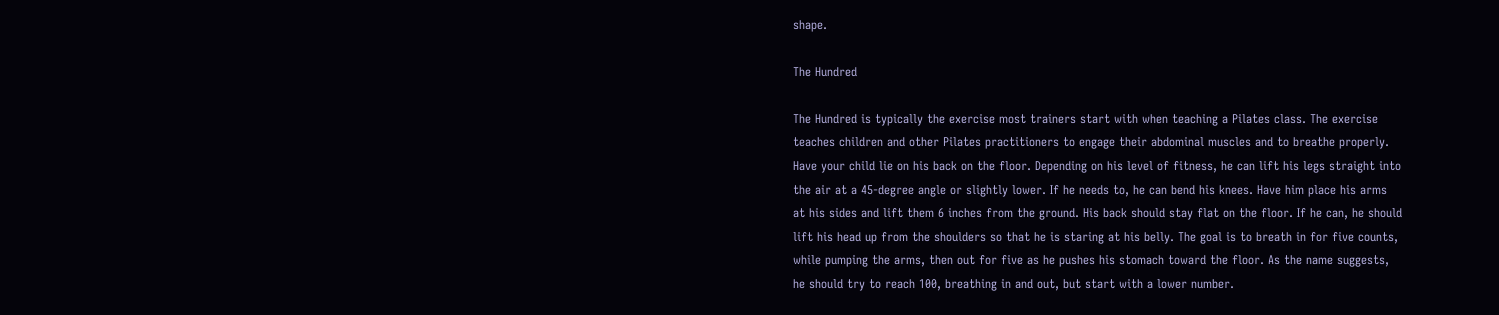shape.

The Hundred

The Hundred is typically the exercise most trainers start with when teaching a Pilates class. The exercise teaches children and other Pilates practitioners to engage their abdominal muscles and to breathe properly. Have your child lie on his back on the floor. Depending on his level of fitness, he can lift his legs straight into the air at a 45-degree angle or slightly lower. If he needs to, he can bend his knees. Have him place his arms at his sides and lift them 6 inches from the ground. His back should stay flat on the floor. If he can, he should lift his head up from the shoulders so that he is staring at his belly. The goal is to breath in for five counts, while pumping the arms, then out for five as he pushes his stomach toward the floor. As the name suggests, he should try to reach 100, breathing in and out, but start with a lower number.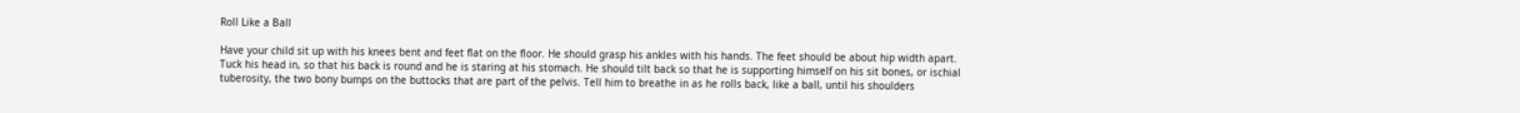Roll Like a Ball

Have your child sit up with his knees bent and feet flat on the floor. He should grasp his ankles with his hands. The feet should be about hip width apart. Tuck his head in, so that his back is round and he is staring at his stomach. He should tilt back so that he is supporting himself on his sit bones, or ischial tuberosity, the two bony bumps on the buttocks that are part of the pelvis. Tell him to breathe in as he rolls back, like a ball, until his shoulders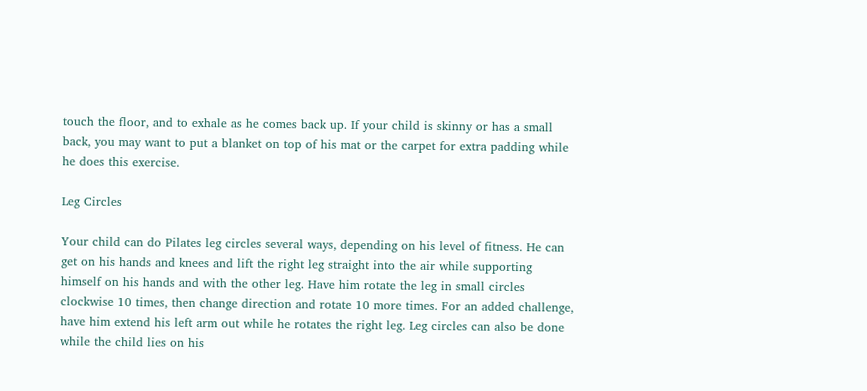touch the floor, and to exhale as he comes back up. If your child is skinny or has a small back, you may want to put a blanket on top of his mat or the carpet for extra padding while he does this exercise.

Leg Circles

Your child can do Pilates leg circles several ways, depending on his level of fitness. He can get on his hands and knees and lift the right leg straight into the air while supporting himself on his hands and with the other leg. Have him rotate the leg in small circles clockwise 10 times, then change direction and rotate 10 more times. For an added challenge, have him extend his left arm out while he rotates the right leg. Leg circles can also be done while the child lies on his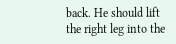back. He should lift the right leg into the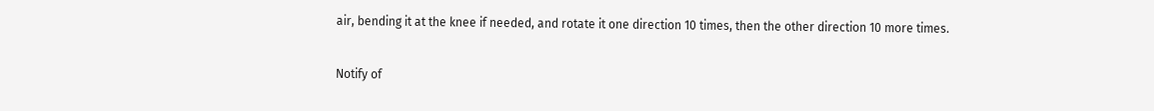air, bending it at the knee if needed, and rotate it one direction 10 times, then the other direction 10 more times.

Notify of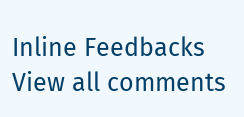Inline Feedbacks
View all comments